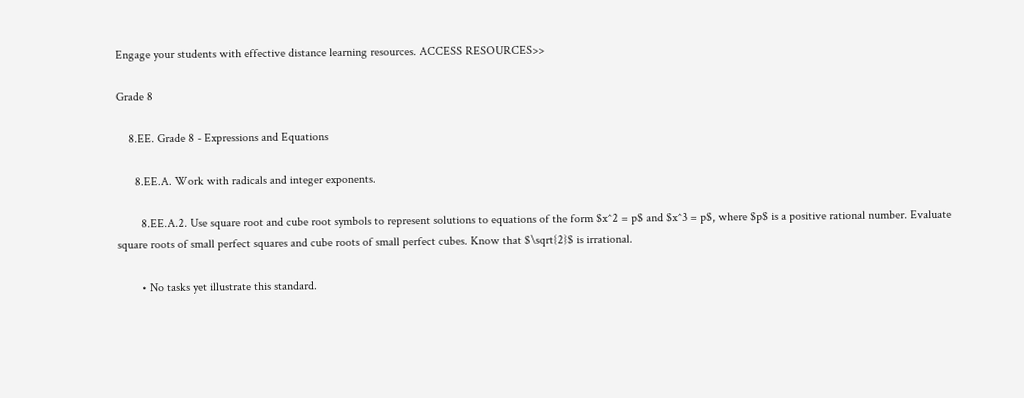Engage your students with effective distance learning resources. ACCESS RESOURCES>>

Grade 8

    8.EE. Grade 8 - Expressions and Equations

      8.EE.A. Work with radicals and integer exponents.

        8.EE.A.2. Use square root and cube root symbols to represent solutions to equations of the form $x^2 = p$ and $x^3 = p$, where $p$ is a positive rational number. Evaluate square roots of small perfect squares and cube roots of small perfect cubes. Know that $\sqrt{2}$ is irrational.

        • No tasks yet illustrate this standard.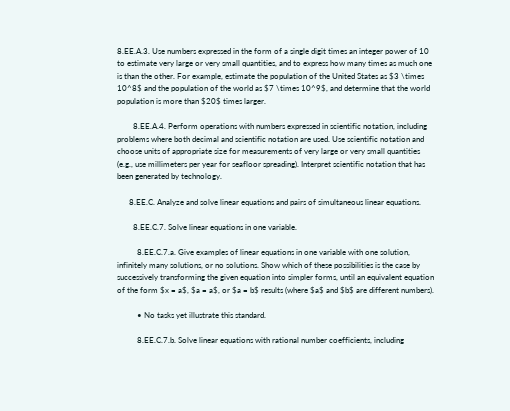8.EE.A.3. Use numbers expressed in the form of a single digit times an integer power of 10 to estimate very large or very small quantities, and to express how many times as much one is than the other. For example, estimate the population of the United States as $3 \times 10^8$ and the population of the world as $7 \times 10^9$, and determine that the world population is more than $20$ times larger.

        8.EE.A.4. Perform operations with numbers expressed in scientific notation, including problems where both decimal and scientific notation are used. Use scientific notation and choose units of appropriate size for measurements of very large or very small quantities (e.g., use millimeters per year for seafloor spreading). Interpret scientific notation that has been generated by technology.

      8.EE.C. Analyze and solve linear equations and pairs of simultaneous linear equations.

        8.EE.C.7. Solve linear equations in one variable.

          8.EE.C.7.a. Give examples of linear equations in one variable with one solution, infinitely many solutions, or no solutions. Show which of these possibilities is the case by successively transforming the given equation into simpler forms, until an equivalent equation of the form $x = a$, $a = a$, or $a = b$ results (where $a$ and $b$ are different numbers).

          • No tasks yet illustrate this standard.

          8.EE.C.7.b. Solve linear equations with rational number coefficients, including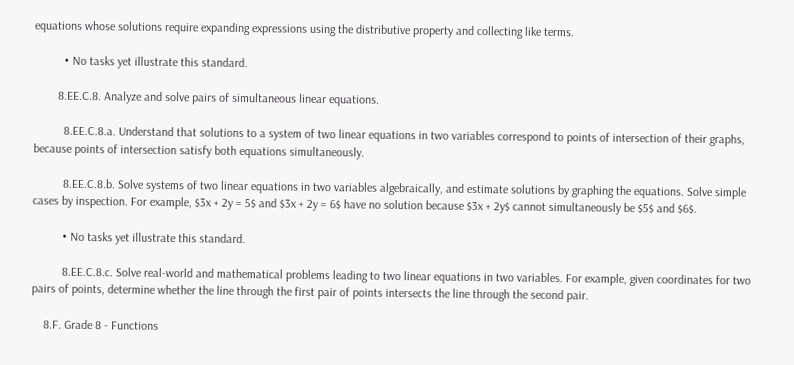equations whose solutions require expanding expressions using the distributive property and collecting like terms.

          • No tasks yet illustrate this standard.

        8.EE.C.8. Analyze and solve pairs of simultaneous linear equations.

          8.EE.C.8.a. Understand that solutions to a system of two linear equations in two variables correspond to points of intersection of their graphs, because points of intersection satisfy both equations simultaneously.

          8.EE.C.8.b. Solve systems of two linear equations in two variables algebraically, and estimate solutions by graphing the equations. Solve simple cases by inspection. For example, $3x + 2y = 5$ and $3x + 2y = 6$ have no solution because $3x + 2y$ cannot simultaneously be $5$ and $6$.

          • No tasks yet illustrate this standard.

          8.EE.C.8.c. Solve real-world and mathematical problems leading to two linear equations in two variables. For example, given coordinates for two pairs of points, determine whether the line through the first pair of points intersects the line through the second pair.

    8.F. Grade 8 - Functions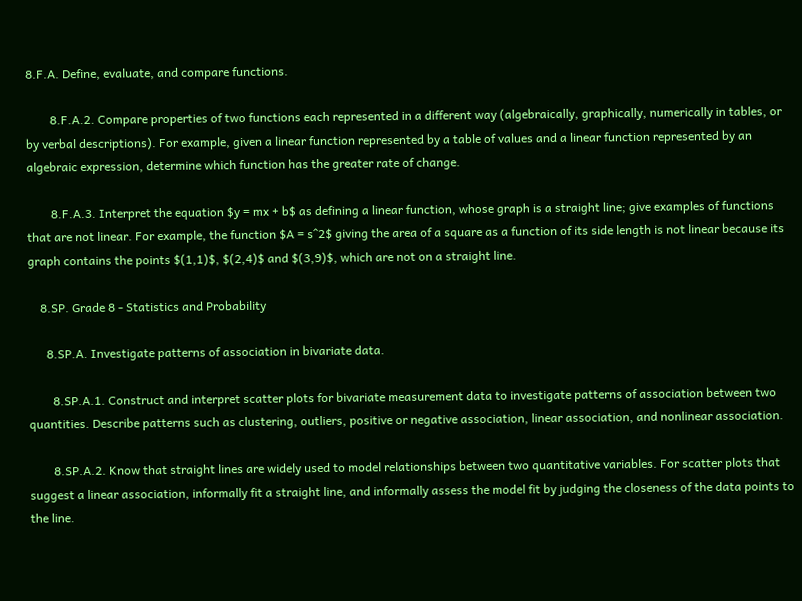8.F.A. Define, evaluate, and compare functions.

        8.F.A.2. Compare properties of two functions each represented in a different way (algebraically, graphically, numerically in tables, or by verbal descriptions). For example, given a linear function represented by a table of values and a linear function represented by an algebraic expression, determine which function has the greater rate of change.

        8.F.A.3. Interpret the equation $y = mx + b$ as defining a linear function, whose graph is a straight line; give examples of functions that are not linear. For example, the function $A = s^2$ giving the area of a square as a function of its side length is not linear because its graph contains the points $(1,1)$, $(2,4)$ and $(3,9)$, which are not on a straight line.

    8.SP. Grade 8 - Statistics and Probability

      8.SP.A. Investigate patterns of association in bivariate data.

        8.SP.A.1. Construct and interpret scatter plots for bivariate measurement data to investigate patterns of association between two quantities. Describe patterns such as clustering, outliers, positive or negative association, linear association, and nonlinear association.

        8.SP.A.2. Know that straight lines are widely used to model relationships between two quantitative variables. For scatter plots that suggest a linear association, informally fit a straight line, and informally assess the model fit by judging the closeness of the data points to the line.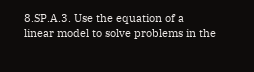8.SP.A.3. Use the equation of a linear model to solve problems in the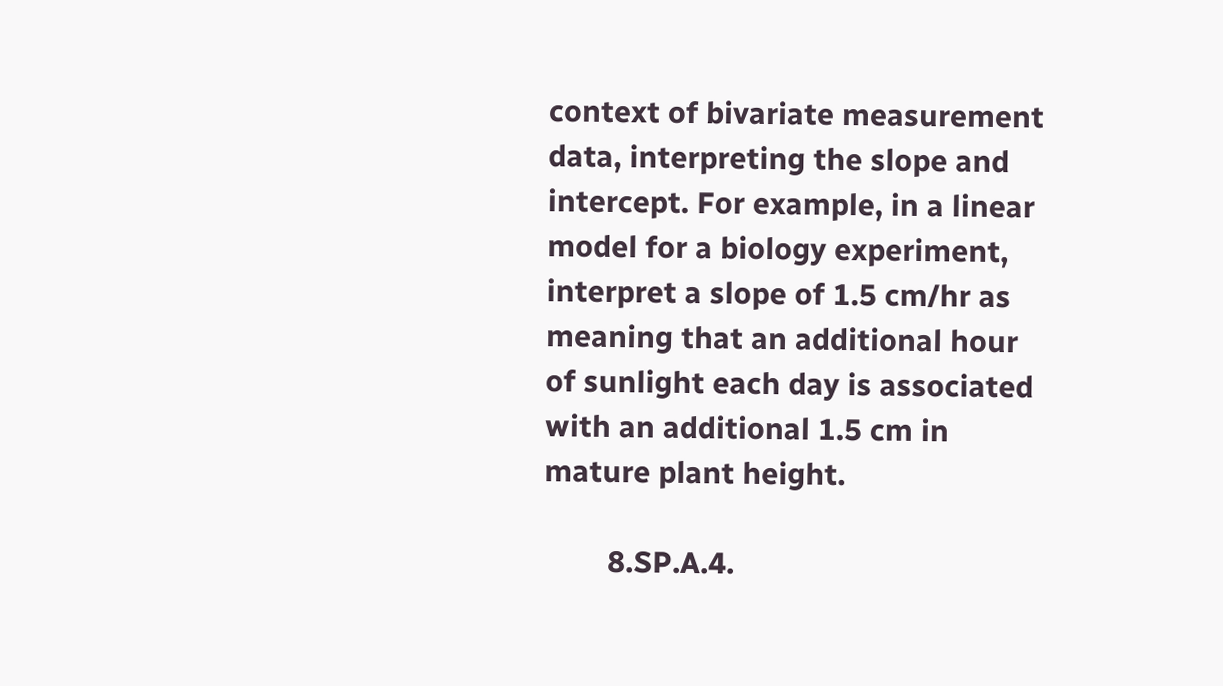context of bivariate measurement data, interpreting the slope and intercept. For example, in a linear model for a biology experiment, interpret a slope of 1.5 cm/hr as meaning that an additional hour of sunlight each day is associated with an additional 1.5 cm in mature plant height.

        8.SP.A.4.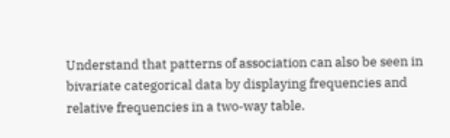Understand that patterns of association can also be seen in bivariate categorical data by displaying frequencies and relative frequencies in a two-way table.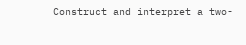Construct and interpret a two-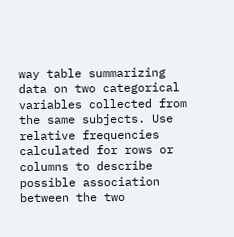way table summarizing data on two categorical variables collected from the same subjects. Use relative frequencies calculated for rows or columns to describe possible association between the two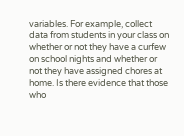variables. For example, collect data from students in your class on whether or not they have a curfew on school nights and whether or not they have assigned chores at home. Is there evidence that those who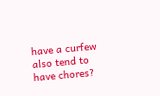have a curfew also tend to have chores?